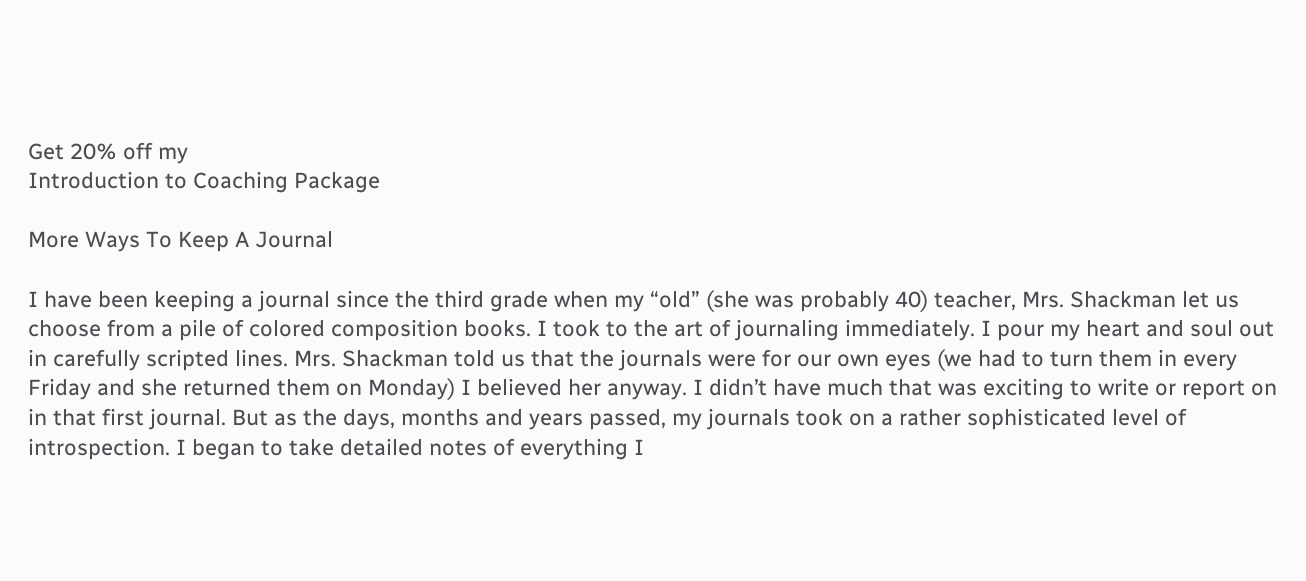Get 20% off my
Introduction to Coaching Package

More Ways To Keep A Journal

I have been keeping a journal since the third grade when my “old” (she was probably 40) teacher, Mrs. Shackman let us choose from a pile of colored composition books. I took to the art of journaling immediately. I pour my heart and soul out in carefully scripted lines. Mrs. Shackman told us that the journals were for our own eyes (we had to turn them in every Friday and she returned them on Monday) I believed her anyway. I didn’t have much that was exciting to write or report on in that first journal. But as the days, months and years passed, my journals took on a rather sophisticated level of introspection. I began to take detailed notes of everything I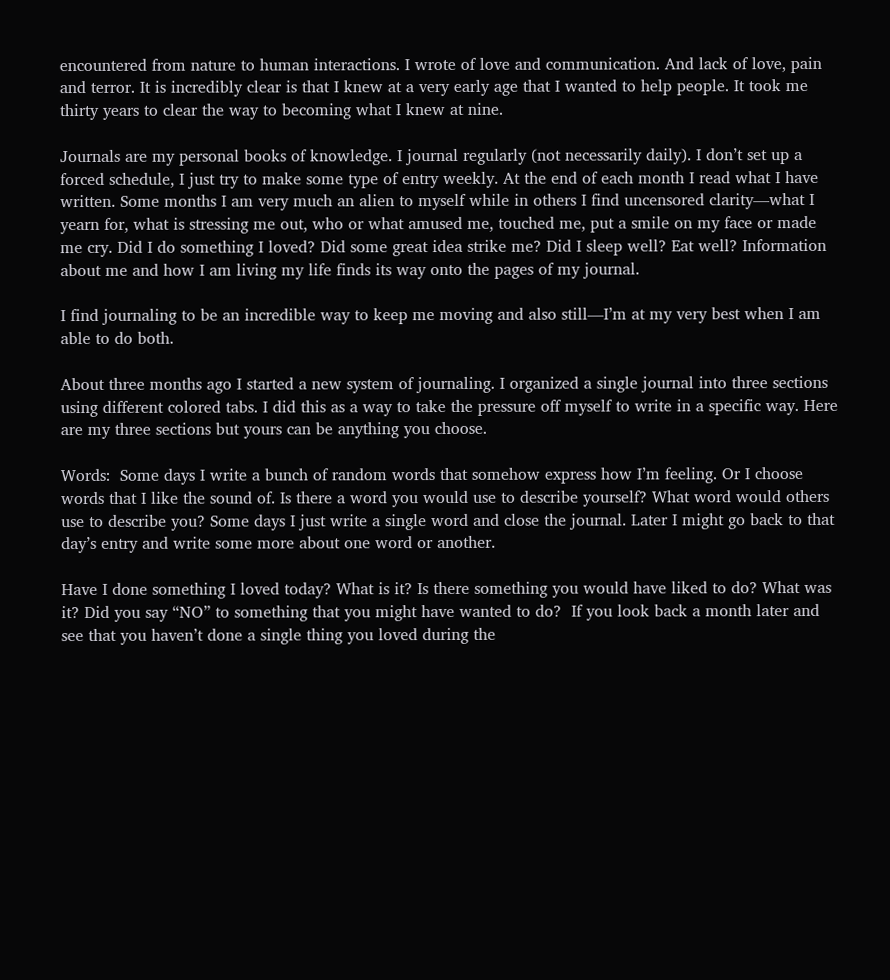encountered from nature to human interactions. I wrote of love and communication. And lack of love, pain and terror. It is incredibly clear is that I knew at a very early age that I wanted to help people. It took me thirty years to clear the way to becoming what I knew at nine.

Journals are my personal books of knowledge. I journal regularly (not necessarily daily). I don’t set up a forced schedule, I just try to make some type of entry weekly. At the end of each month I read what I have written. Some months I am very much an alien to myself while in others I find uncensored clarity—what I yearn for, what is stressing me out, who or what amused me, touched me, put a smile on my face or made me cry. Did I do something I loved? Did some great idea strike me? Did I sleep well? Eat well? Information about me and how I am living my life finds its way onto the pages of my journal.

I find journaling to be an incredible way to keep me moving and also still—I’m at my very best when I am able to do both.

About three months ago I started a new system of journaling. I organized a single journal into three sections using different colored tabs. I did this as a way to take the pressure off myself to write in a specific way. Here are my three sections but yours can be anything you choose.

Words:  Some days I write a bunch of random words that somehow express how I’m feeling. Or I choose words that I like the sound of. Is there a word you would use to describe yourself? What word would others use to describe you? Some days I just write a single word and close the journal. Later I might go back to that day’s entry and write some more about one word or another.

Have I done something I loved today? What is it? Is there something you would have liked to do? What was it? Did you say “NO” to something that you might have wanted to do?  If you look back a month later and see that you haven’t done a single thing you loved during the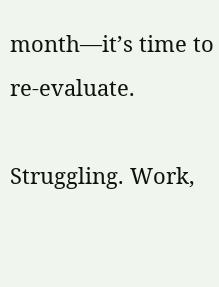month—it’s time to re-evaluate.

Struggling. Work,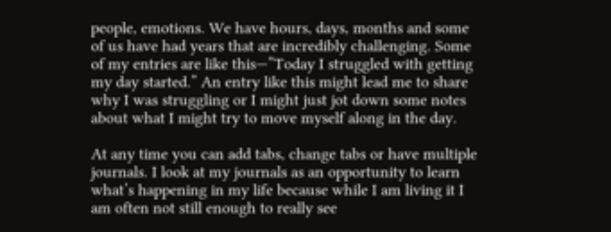people, emotions. We have hours, days, months and some of us have had years that are incredibly challenging. Some of my entries are like this—”Today I struggled with getting my day started.” An entry like this might lead me to share why I was struggling or I might just jot down some notes about what I might try to move myself along in the day.

At any time you can add tabs, change tabs or have multiple journals. I look at my journals as an opportunity to learn what’s happening in my life because while I am living it I am often not still enough to really see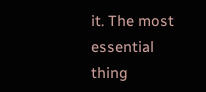it. The most essential thing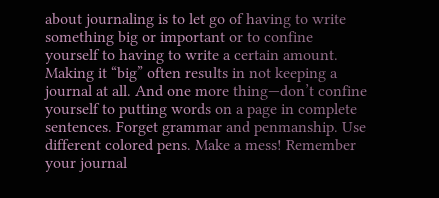about journaling is to let go of having to write something big or important or to confine yourself to having to write a certain amount. Making it “big” often results in not keeping a journal at all. And one more thing—don’t confine yourself to putting words on a page in complete sentences. Forget grammar and penmanship. Use different colored pens. Make a mess! Remember your journal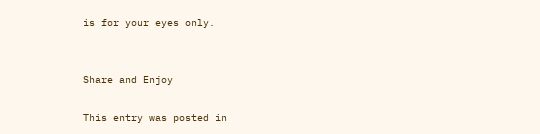is for your eyes only.


Share and Enjoy

This entry was posted in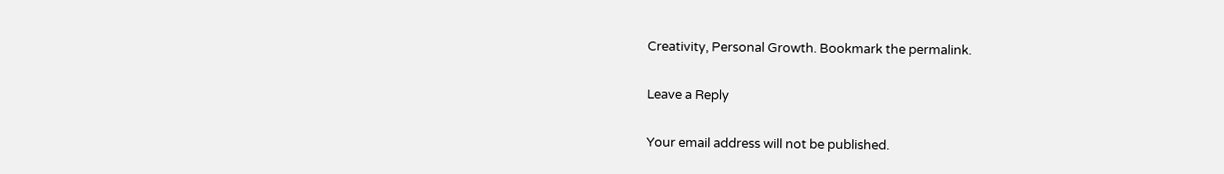Creativity, Personal Growth. Bookmark the permalink.

Leave a Reply

Your email address will not be published.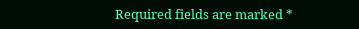Required fields are marked *